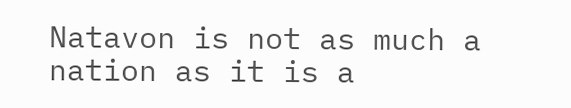Natavon is not as much a nation as it is a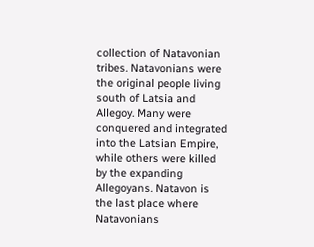collection of Natavonian tribes. Natavonians were the original people living south of Latsia and Allegoy. Many were conquered and integrated into the Latsian Empire, while others were killed by the expanding Allegoyans. Natavon is the last place where Natavonians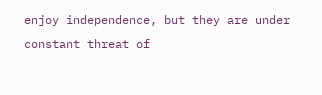enjoy independence, but they are under constant threat of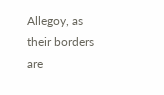Allegoy, as their borders are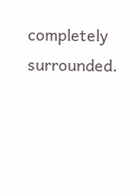completely surrounded.